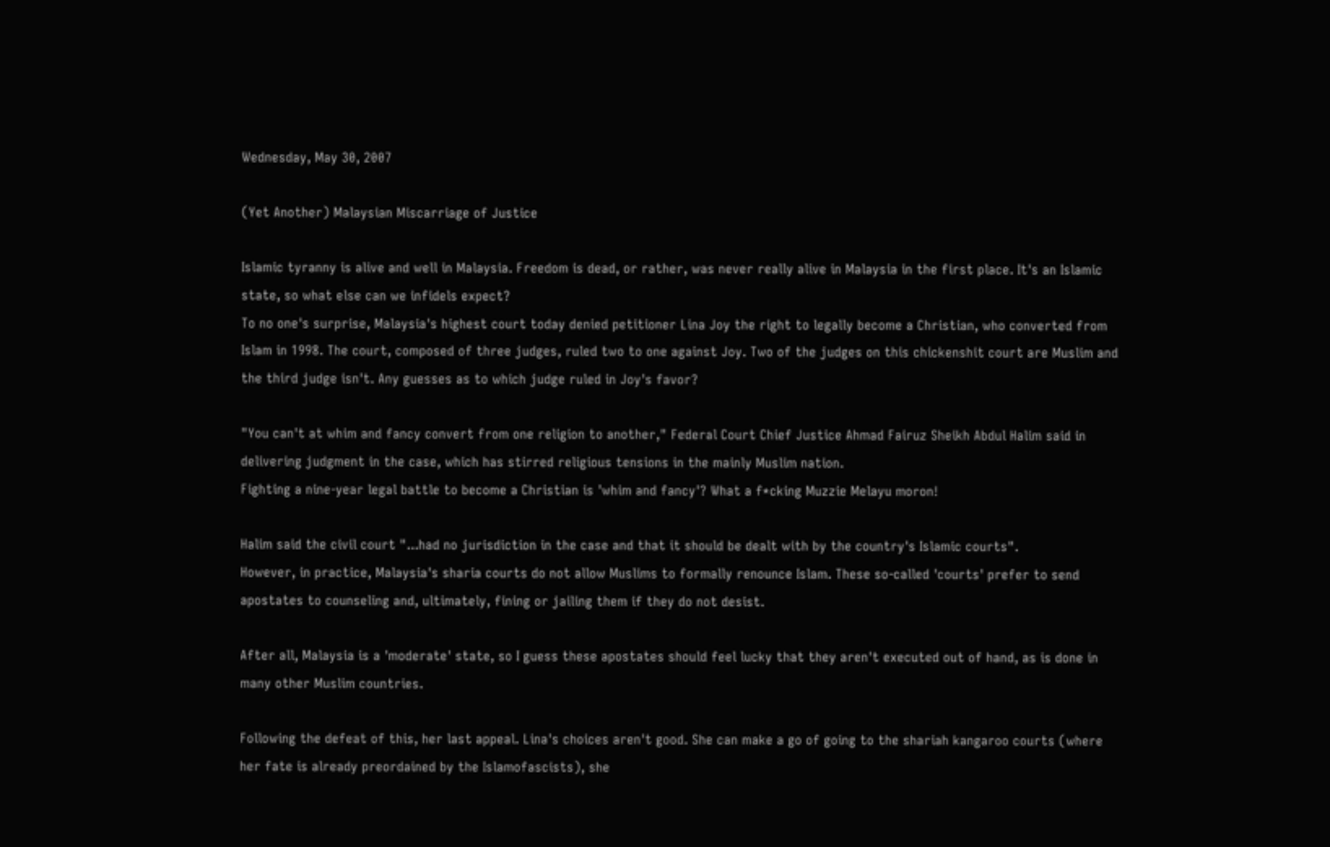Wednesday, May 30, 2007

(Yet Another) Malaysian Miscarriage of Justice

Islamic tyranny is alive and well in Malaysia. Freedom is dead, or rather, was never really alive in Malaysia in the first place. It's an Islamic state, so what else can we infidels expect?
To no one's surprise, Malaysia's highest court today denied petitioner Lina Joy the right to legally become a Christian, who converted from Islam in 1998. The court, composed of three judges, ruled two to one against Joy. Two of the judges on this chickenshit court are Muslim and the third judge isn't. Any guesses as to which judge ruled in Joy's favor?

"You can't at whim and fancy convert from one religion to another," Federal Court Chief Justice Ahmad Fairuz Sheikh Abdul Halim said in delivering judgment in the case, which has stirred religious tensions in the mainly Muslim nation.
Fighting a nine-year legal battle to become a Christian is 'whim and fancy'? What a f*cking Muzzie Melayu moron!

Halim said the civil court "...had no jurisdiction in the case and that it should be dealt with by the country's Islamic courts".
However, in practice, Malaysia's sharia courts do not allow Muslims to formally renounce Islam. These so-called 'courts' prefer to send apostates to counseling and, ultimately, fining or jailing them if they do not desist.

After all, Malaysia is a 'moderate' state, so I guess these apostates should feel lucky that they aren't executed out of hand, as is done in many other Muslim countries.

Following the defeat of this, her last appeal. Lina's choices aren't good. She can make a go of going to the shariah kangaroo courts (where her fate is already preordained by the Islamofascists), she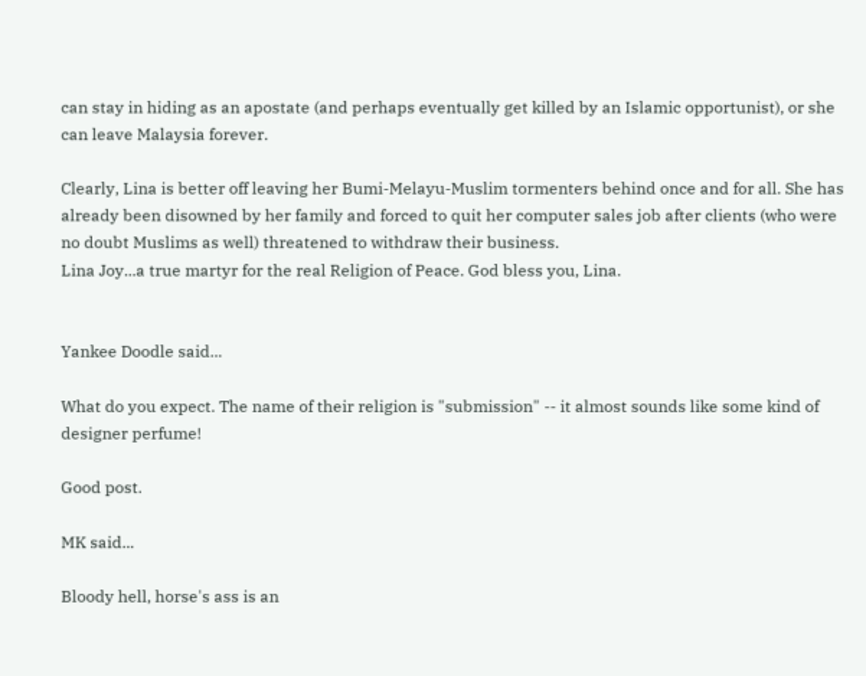can stay in hiding as an apostate (and perhaps eventually get killed by an Islamic opportunist), or she can leave Malaysia forever.

Clearly, Lina is better off leaving her Bumi-Melayu-Muslim tormenters behind once and for all. She has already been disowned by her family and forced to quit her computer sales job after clients (who were no doubt Muslims as well) threatened to withdraw their business.
Lina Joy...a true martyr for the real Religion of Peace. God bless you, Lina.


Yankee Doodle said...

What do you expect. The name of their religion is "submission" -- it almost sounds like some kind of designer perfume!

Good post.

MK said...

Bloody hell, horse's ass is an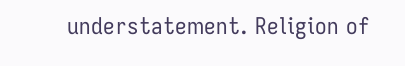understatement. Religion of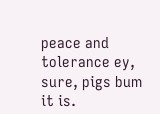peace and tolerance ey, sure, pigs bum it is.